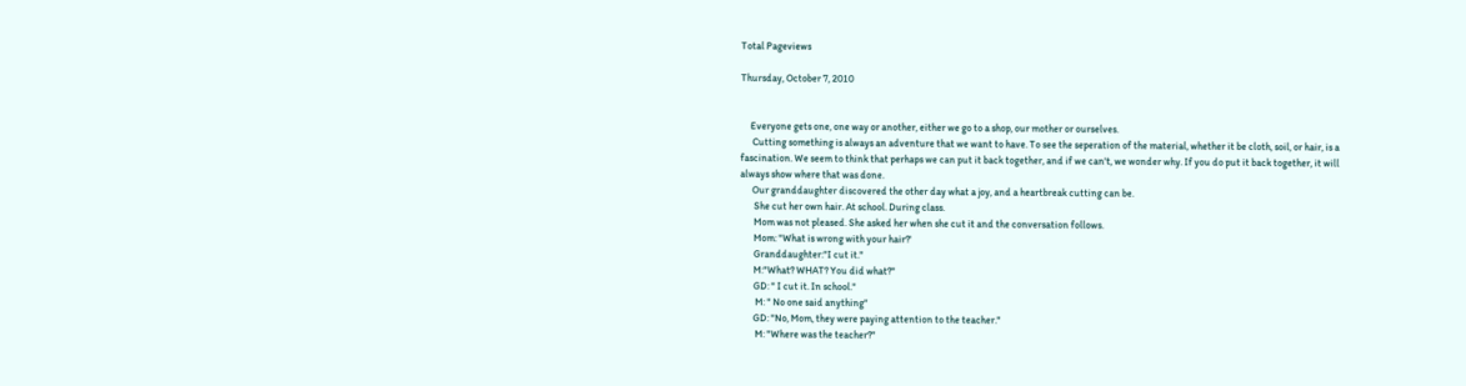Total Pageviews

Thursday, October 7, 2010


     Everyone gets one, one way or another, either we go to a shop, our mother or ourselves.
      Cutting something is always an adventure that we want to have. To see the seperation of the material, whether it be cloth, soil, or hair, is a fascination. We seem to think that perhaps we can put it back together, and if we can't, we wonder why. If you do put it back together, it will always show where that was done.
      Our granddaughter discovered the other day what a joy, and a heartbreak cutting can be.
       She cut her own hair. At school. During class.
       Mom was not pleased. She asked her when she cut it and the conversation follows.
       Mom: "What is wrong with your hair?'
       Granddaughter:"I cut it."
       M:"What? WHAT? You did what?"
       GD: " I cut it. In school."
        M: " No one said anything"
       GD: "No, Mom, they were paying attention to the teacher."
        M: "Where was the teacher?"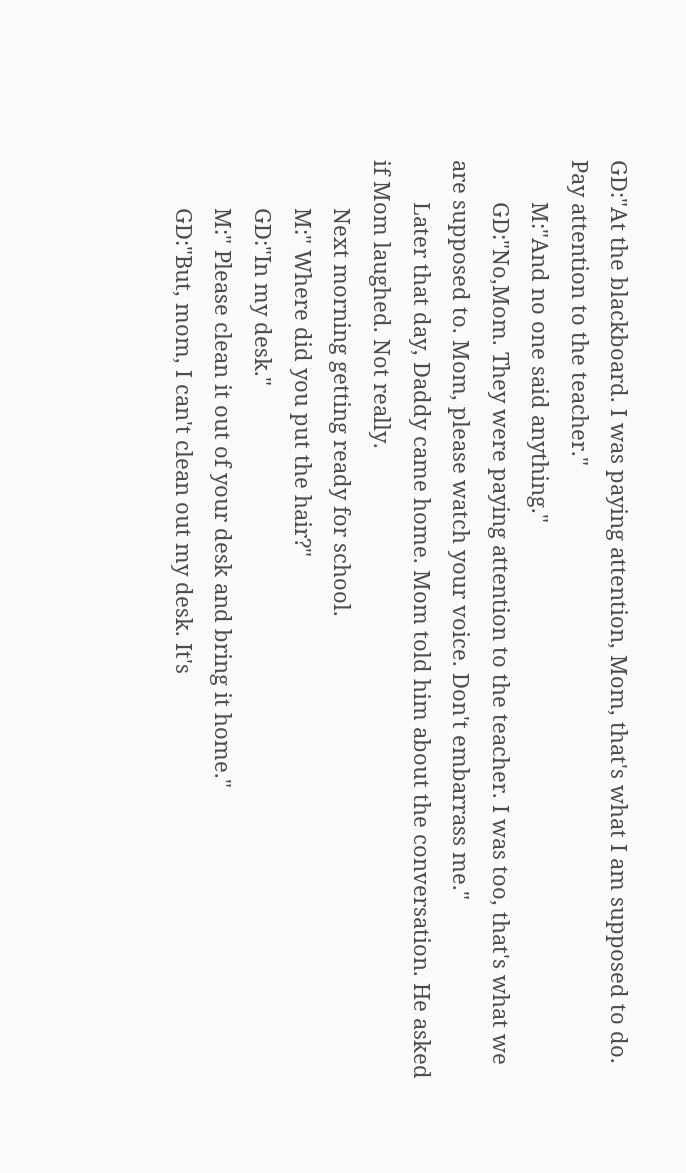GD:"At the blackboard. I was paying attention, Mom, that's what I am supposed to do. Pay attention to the teacher."
       M:"And no one said anything."
       GD:"No,Mom. They were paying attention to the teacher. I was too, that's what we are supposed to. Mom, please watch your voice. Don't embarrass me."
       Later that day, Daddy came home. Mom told him about the conversation. He asked if Mom laughed. Not really.
        Next morning getting ready for school.
        M:" Where did you put the hair?"
        GD:"In my desk."
        M:" Please clean it out of your desk and bring it home."
        GD:"But, mom, I can't clean out my desk. It's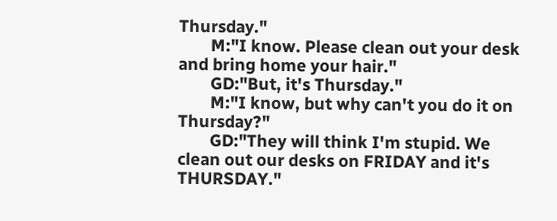Thursday."
        M:"I know. Please clean out your desk and bring home your hair."
        GD:"But, it's Thursday."
        M:"I know, but why can't you do it on Thursday?"
        GD:"They will think I'm stupid. We clean out our desks on FRIDAY and it's THURSDAY."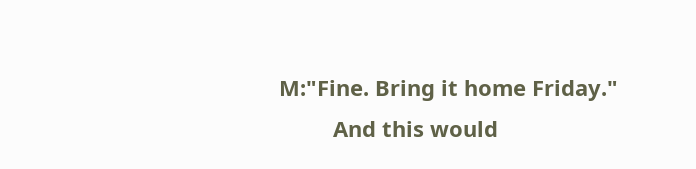M:"Fine. Bring it home Friday."
         And this would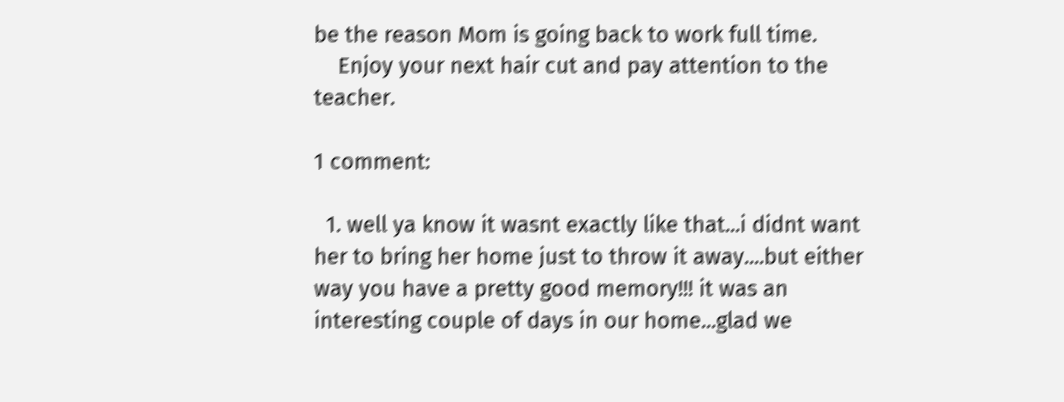be the reason Mom is going back to work full time.
    Enjoy your next hair cut and pay attention to the teacher.

1 comment:

  1. well ya know it wasnt exactly like that...i didnt want her to bring her home just to throw it away....but either way you have a pretty good memory!!! it was an interesting couple of days in our home...glad we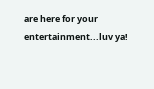are here for your entertainment...luv ya!